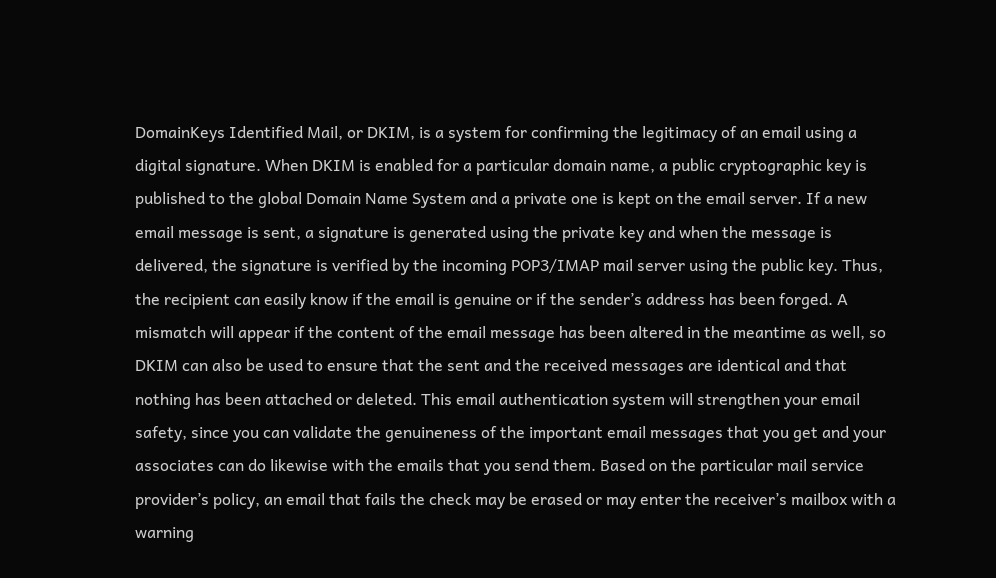DomainKeys Identified Mail, or DKIM, is a system for confirming the legitimacy of an email using a digital signature. When DKIM is enabled for a particular domain name, a public cryptographic key is published to the global Domain Name System and a private one is kept on the email server. If a new email message is sent, a signature is generated using the private key and when the message is delivered, the signature is verified by the incoming POP3/IMAP mail server using the public key. Thus, the recipient can easily know if the email is genuine or if the sender’s address has been forged. A mismatch will appear if the content of the email message has been altered in the meantime as well, so DKIM can also be used to ensure that the sent and the received messages are identical and that nothing has been attached or deleted. This email authentication system will strengthen your email safety, since you can validate the genuineness of the important email messages that you get and your associates can do likewise with the emails that you send them. Based on the particular mail service provider’s policy, an email that fails the check may be erased or may enter the receiver’s mailbox with a warning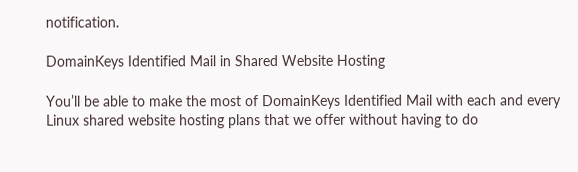notification.

DomainKeys Identified Mail in Shared Website Hosting

You’ll be able to make the most of DomainKeys Identified Mail with each and every Linux shared website hosting plans that we offer without having to do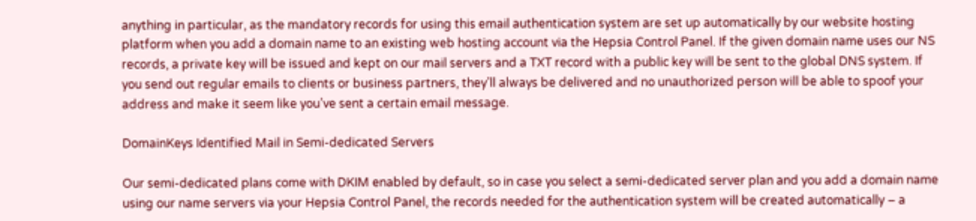anything in particular, as the mandatory records for using this email authentication system are set up automatically by our website hosting platform when you add a domain name to an existing web hosting account via the Hepsia Control Panel. If the given domain name uses our NS records, a private key will be issued and kept on our mail servers and a TXT record with a public key will be sent to the global DNS system. If you send out regular emails to clients or business partners, they’ll always be delivered and no unauthorized person will be able to spoof your address and make it seem like you’ve sent a certain email message.

DomainKeys Identified Mail in Semi-dedicated Servers

Our semi-dedicated plans come with DKIM enabled by default, so in case you select a semi-dedicated server plan and you add a domain name using our name servers via your Hepsia Control Panel, the records needed for the authentication system will be created automatically – a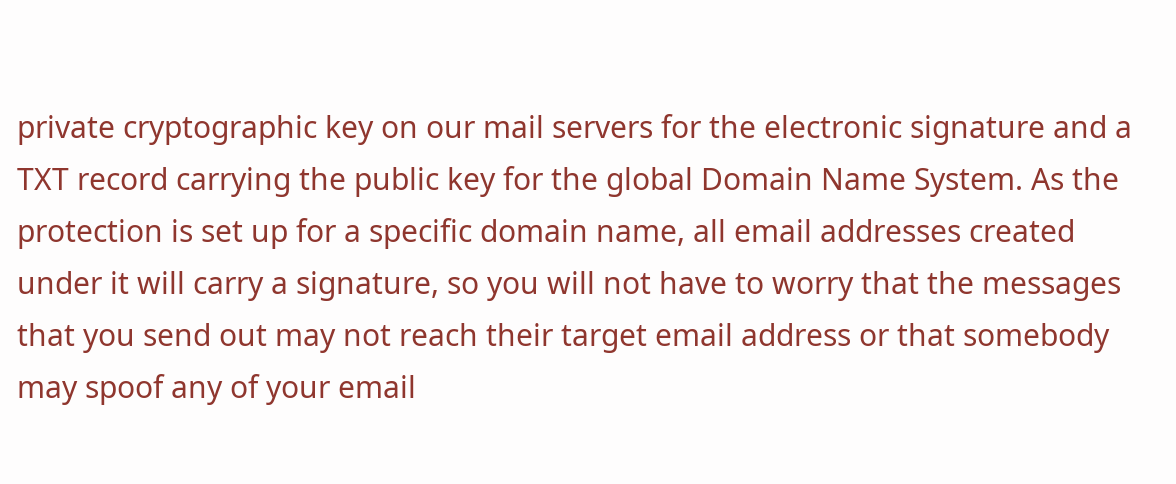private cryptographic key on our mail servers for the electronic signature and a TXT record carrying the public key for the global Domain Name System. As the protection is set up for a specific domain name, all email addresses created under it will carry a signature, so you will not have to worry that the messages that you send out may not reach their target email address or that somebody may spoof any of your email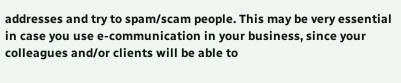addresses and try to spam/scam people. This may be very essential in case you use e-communication in your business, since your colleagues and/or clients will be able to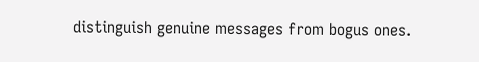distinguish genuine messages from bogus ones.